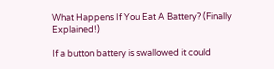What Happens If You Eat A Battery? (Finally Explained!)

If a button battery is swallowed it could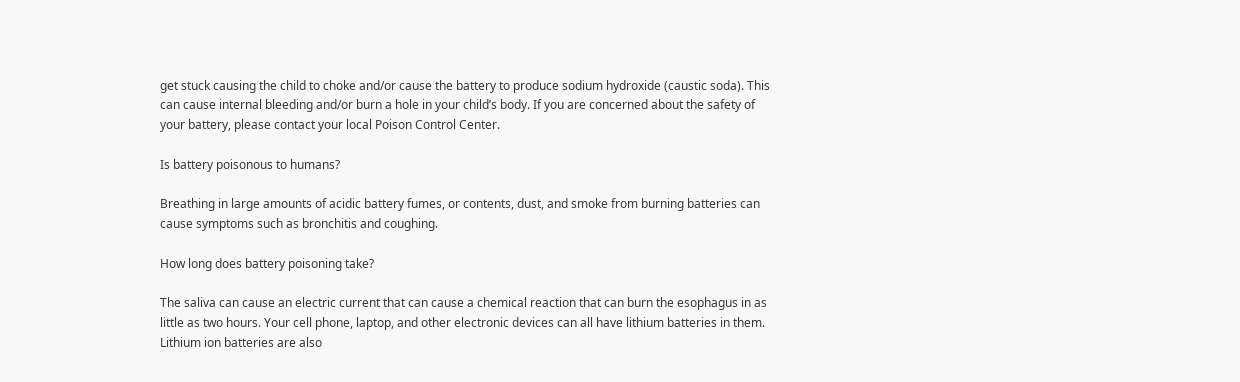get stuck causing the child to choke and/or cause the battery to produce sodium hydroxide (caustic soda). This can cause internal bleeding and/or burn a hole in your child’s body. If you are concerned about the safety of your battery, please contact your local Poison Control Center.

Is battery poisonous to humans?

Breathing in large amounts of acidic battery fumes, or contents, dust, and smoke from burning batteries can cause symptoms such as bronchitis and coughing.

How long does battery poisoning take?

The saliva can cause an electric current that can cause a chemical reaction that can burn the esophagus in as little as two hours. Your cell phone, laptop, and other electronic devices can all have lithium batteries in them. Lithium ion batteries are also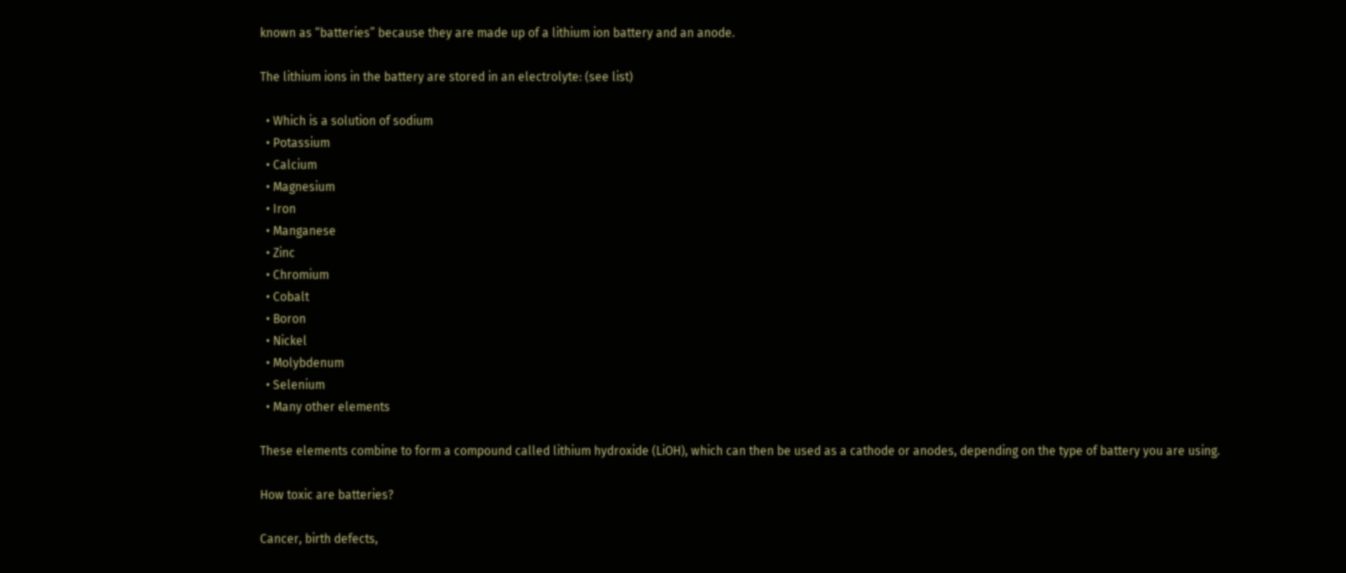known as “batteries” because they are made up of a lithium ion battery and an anode.

The lithium ions in the battery are stored in an electrolyte: (see list)

  • Which is a solution of sodium
  • Potassium
  • Calcium
  • Magnesium
  • Iron
  • Manganese
  • Zinc
  • Chromium
  • Cobalt
  • Boron
  • Nickel
  • Molybdenum
  • Selenium
  • Many other elements

These elements combine to form a compound called lithium hydroxide (LiOH), which can then be used as a cathode or anodes, depending on the type of battery you are using.

How toxic are batteries?

Cancer, birth defects,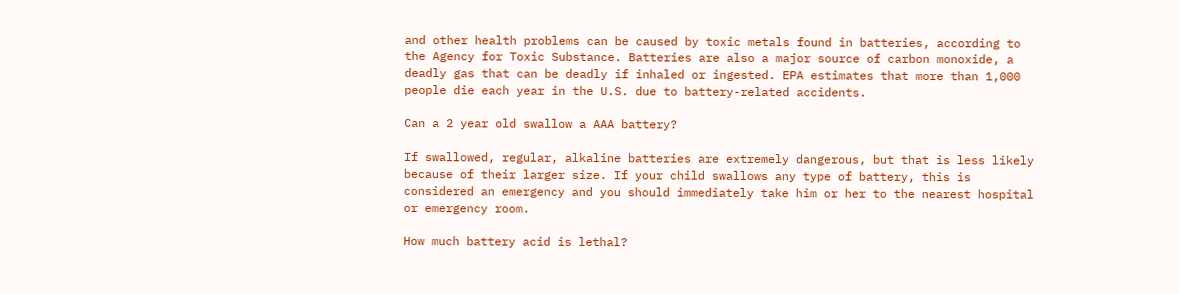and other health problems can be caused by toxic metals found in batteries, according to the Agency for Toxic Substance. Batteries are also a major source of carbon monoxide, a deadly gas that can be deadly if inhaled or ingested. EPA estimates that more than 1,000 people die each year in the U.S. due to battery-related accidents.

Can a 2 year old swallow a AAA battery?

If swallowed, regular, alkaline batteries are extremely dangerous, but that is less likely because of their larger size. If your child swallows any type of battery, this is considered an emergency and you should immediately take him or her to the nearest hospital or emergency room.

How much battery acid is lethal?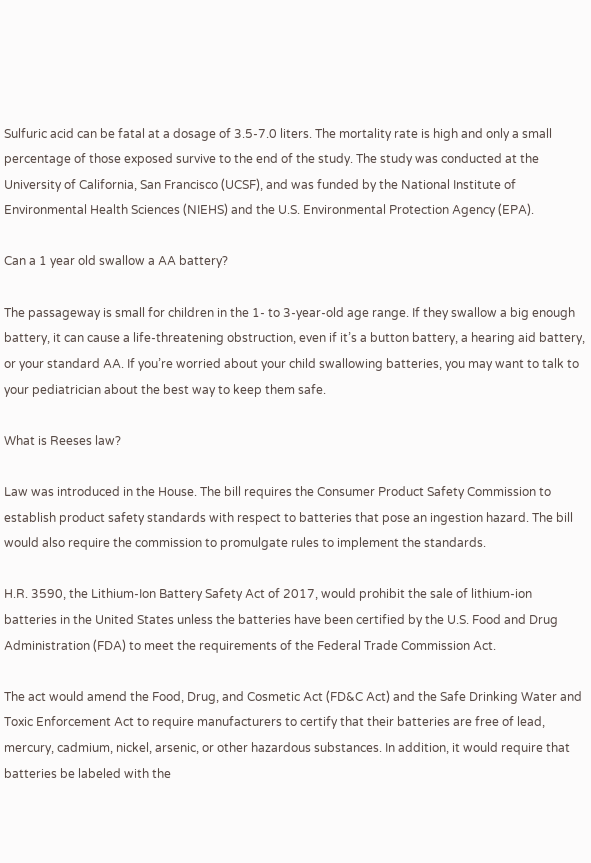Sulfuric acid can be fatal at a dosage of 3.5-7.0 liters. The mortality rate is high and only a small percentage of those exposed survive to the end of the study. The study was conducted at the University of California, San Francisco (UCSF), and was funded by the National Institute of Environmental Health Sciences (NIEHS) and the U.S. Environmental Protection Agency (EPA).

Can a 1 year old swallow a AA battery?

The passageway is small for children in the 1- to 3-year-old age range. If they swallow a big enough battery, it can cause a life-threatening obstruction, even if it’s a button battery, a hearing aid battery, or your standard AA. If you’re worried about your child swallowing batteries, you may want to talk to your pediatrician about the best way to keep them safe.

What is Reeses law?

Law was introduced in the House. The bill requires the Consumer Product Safety Commission to establish product safety standards with respect to batteries that pose an ingestion hazard. The bill would also require the commission to promulgate rules to implement the standards.

H.R. 3590, the Lithium-Ion Battery Safety Act of 2017, would prohibit the sale of lithium-ion batteries in the United States unless the batteries have been certified by the U.S. Food and Drug Administration (FDA) to meet the requirements of the Federal Trade Commission Act.

The act would amend the Food, Drug, and Cosmetic Act (FD&C Act) and the Safe Drinking Water and Toxic Enforcement Act to require manufacturers to certify that their batteries are free of lead, mercury, cadmium, nickel, arsenic, or other hazardous substances. In addition, it would require that batteries be labeled with the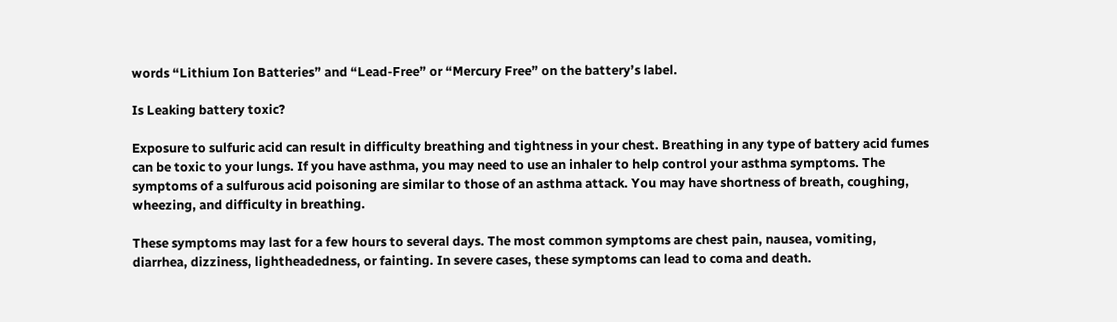words “Lithium Ion Batteries” and “Lead-Free” or “Mercury Free” on the battery’s label.

Is Leaking battery toxic?

Exposure to sulfuric acid can result in difficulty breathing and tightness in your chest. Breathing in any type of battery acid fumes can be toxic to your lungs. If you have asthma, you may need to use an inhaler to help control your asthma symptoms. The symptoms of a sulfurous acid poisoning are similar to those of an asthma attack. You may have shortness of breath, coughing, wheezing, and difficulty in breathing.

These symptoms may last for a few hours to several days. The most common symptoms are chest pain, nausea, vomiting, diarrhea, dizziness, lightheadedness, or fainting. In severe cases, these symptoms can lead to coma and death.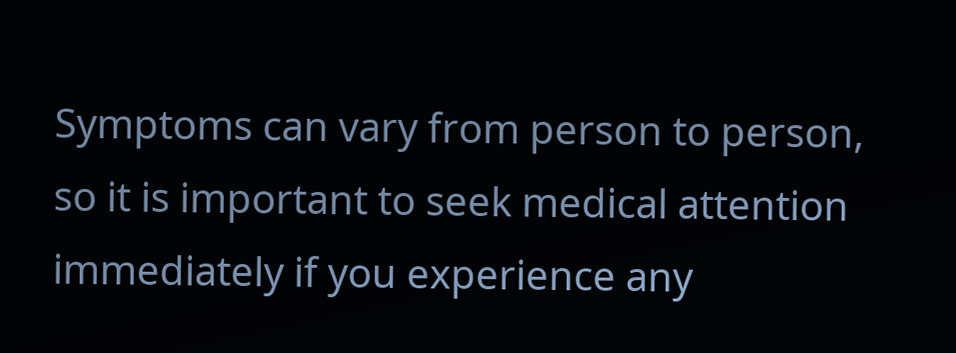Symptoms can vary from person to person, so it is important to seek medical attention immediately if you experience any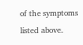of the symptoms listed above.